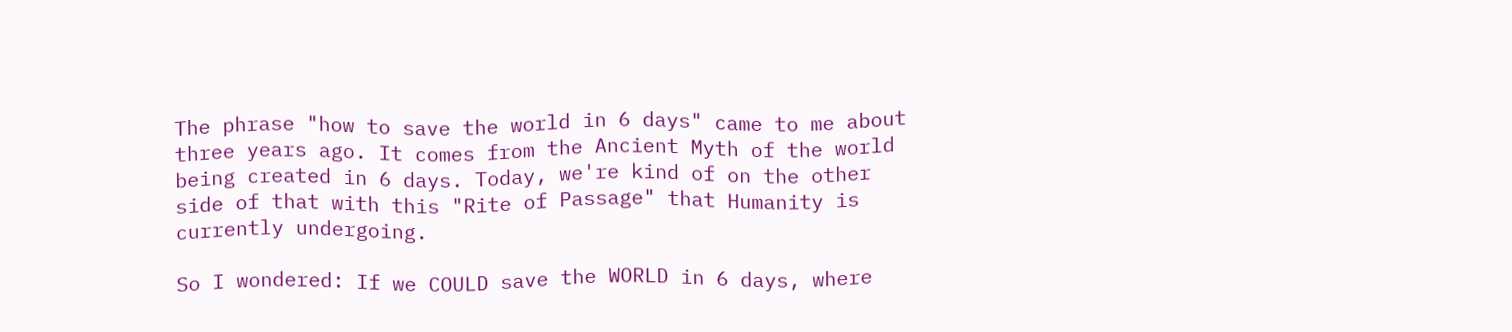The phrase "how to save the world in 6 days" came to me about three years ago. It comes from the Ancient Myth of the world being created in 6 days. Today, we're kind of on the other side of that with this "Rite of Passage" that Humanity is currently undergoing.

So I wondered: If we COULD save the WORLD in 6 days, where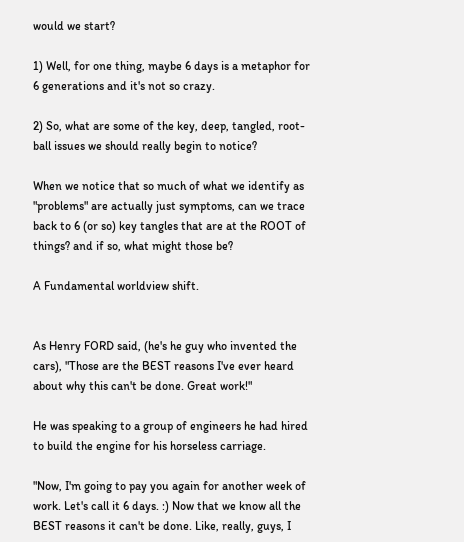would we start?

1) Well, for one thing, maybe 6 days is a metaphor for 6 generations and it's not so crazy.

2) So, what are some of the key, deep, tangled, root-ball issues we should really begin to notice?

When we notice that so much of what we identify as "problems" are actually just symptoms, can we trace back to 6 (or so) key tangles that are at the ROOT of things? and if so, what might those be?

A Fundamental worldview shift.


As Henry FORD said, (he's he guy who invented the cars), "Those are the BEST reasons I've ever heard about why this can't be done. Great work!"

He was speaking to a group of engineers he had hired to build the engine for his horseless carriage.

"Now, I'm going to pay you again for another week of work. Let's call it 6 days. :) Now that we know all the BEST reasons it can't be done. Like, really, guys, I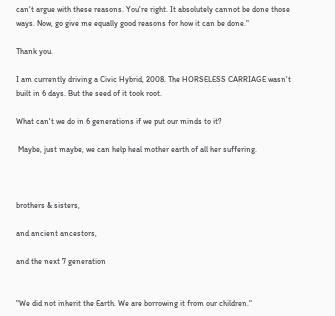can't argue with these reasons. You're right. It absolutely cannot be done those ways. Now, go give me equally good reasons for how it can be done."

Thank you.

I am currently driving a Civic Hybrid, 2008. The HORSELESS CARRIAGE wasn't built in 6 days. But the seed of it took root.

What can't we do in 6 generations if we put our minds to it?

 Maybe, just maybe, we can help heal mother earth of all her suffering.



brothers & sisters,

and ancient ancestors,

and the next 7 generation


"We did not inherit the Earth. We are borrowing it from our children."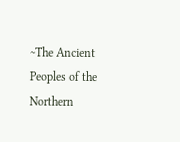~The Ancient Peoples of the Northern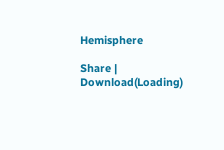Hemisphere

Share | Download(Loading)